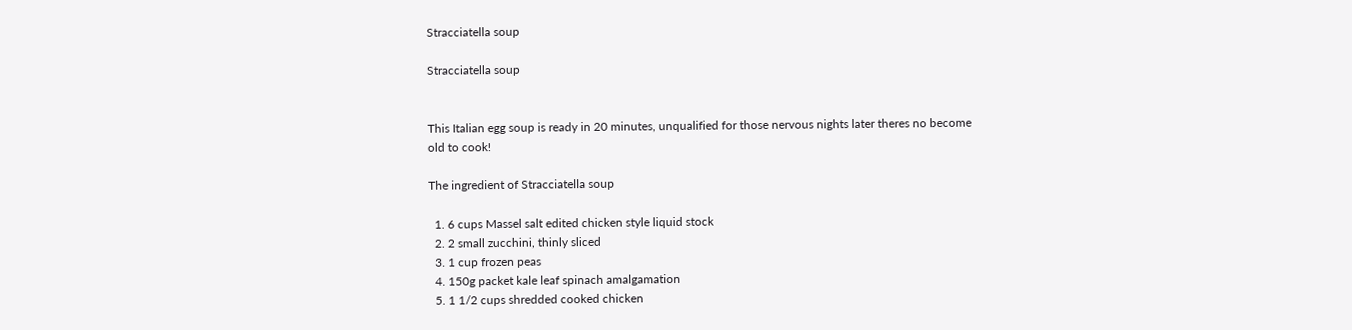Stracciatella soup

Stracciatella soup


This Italian egg soup is ready in 20 minutes, unqualified for those nervous nights later theres no become old to cook!

The ingredient of Stracciatella soup

  1. 6 cups Massel salt edited chicken style liquid stock
  2. 2 small zucchini, thinly sliced
  3. 1 cup frozen peas
  4. 150g packet kale leaf spinach amalgamation
  5. 1 1/2 cups shredded cooked chicken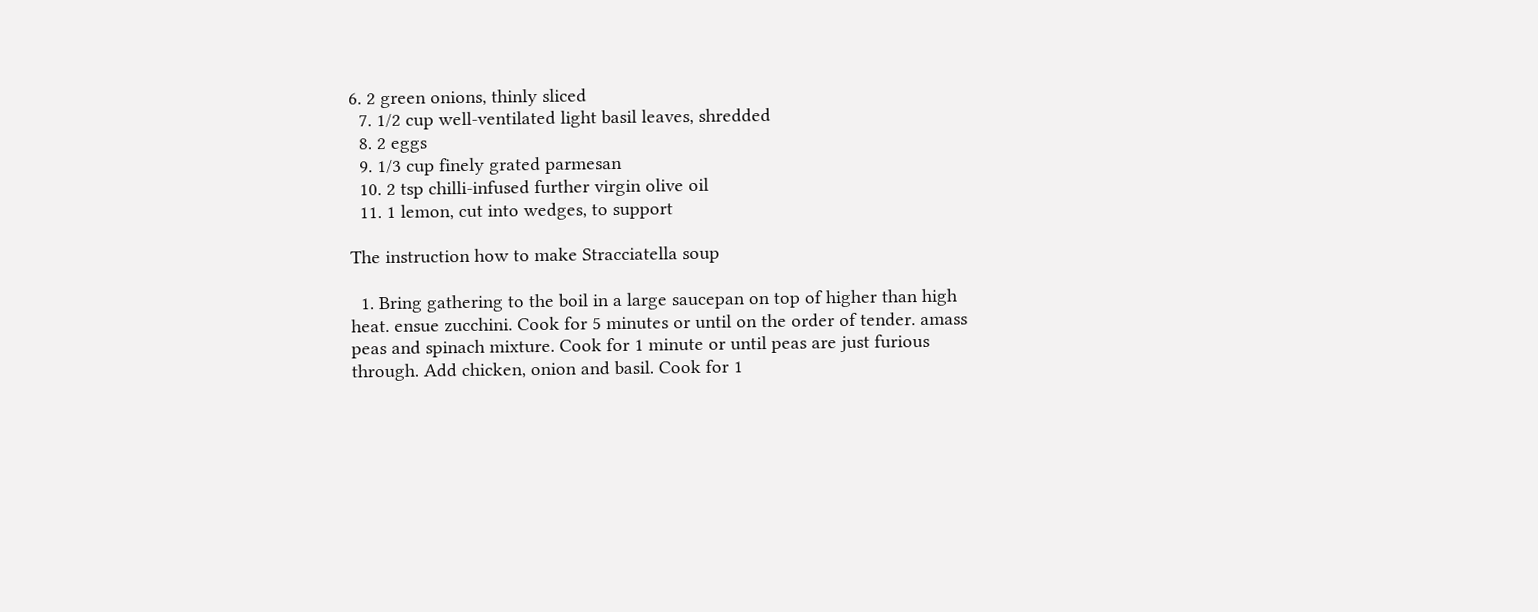6. 2 green onions, thinly sliced
  7. 1/2 cup well-ventilated light basil leaves, shredded
  8. 2 eggs
  9. 1/3 cup finely grated parmesan
  10. 2 tsp chilli-infused further virgin olive oil
  11. 1 lemon, cut into wedges, to support

The instruction how to make Stracciatella soup

  1. Bring gathering to the boil in a large saucepan on top of higher than high heat. ensue zucchini. Cook for 5 minutes or until on the order of tender. amass peas and spinach mixture. Cook for 1 minute or until peas are just furious through. Add chicken, onion and basil. Cook for 1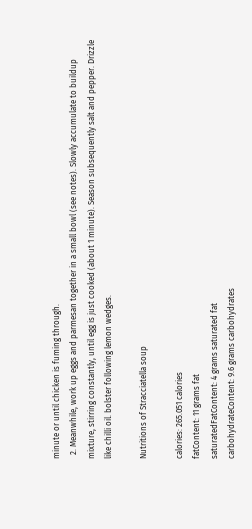minute or until chicken is fuming through.
  2. Meanwhile, work up eggs and parmesan together in a small bowl (see notes). Slowly accumulate to buildup mixture, stirring constantly, until egg is just cooked (about 1 minute). Season subsequently salt and pepper. Drizzle like chilli oil. bolster following lemon wedges.

Nutritions of Stracciatella soup

calories: 265.051 calories
fatContent: 11 grams fat
saturatedFatContent: 4 grams saturated fat
carbohydrateContent: 9.6 grams carbohydrates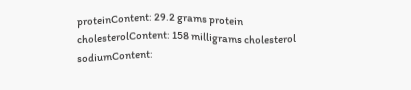proteinContent: 29.2 grams protein
cholesterolContent: 158 milligrams cholesterol
sodiumContent: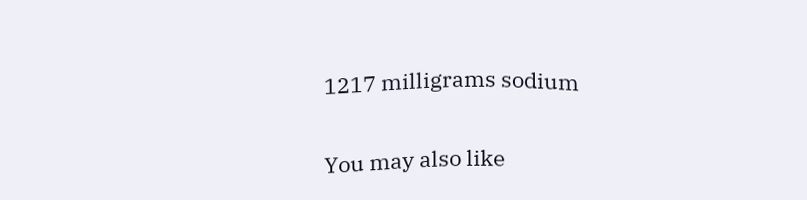1217 milligrams sodium

You may also like